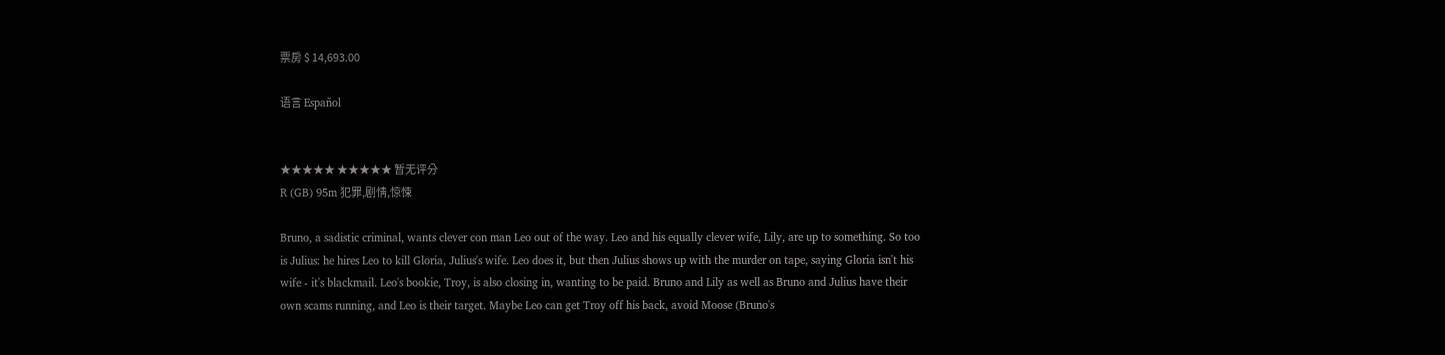票房 $ 14,693.00

语言 Español


★★★★★ ★★★★★ 暂无评分
R (GB) 95m 犯罪,剧情,惊悚

Bruno, a sadistic criminal, wants clever con man Leo out of the way. Leo and his equally clever wife, Lily, are up to something. So too is Julius: he hires Leo to kill Gloria, Julius's wife. Leo does it, but then Julius shows up with the murder on tape, saying Gloria isn't his wife - it's blackmail. Leo's bookie, Troy, is also closing in, wanting to be paid. Bruno and Lily as well as Bruno and Julius have their own scams running, and Leo is their target. Maybe Leo can get Troy off his back, avoid Moose (Bruno's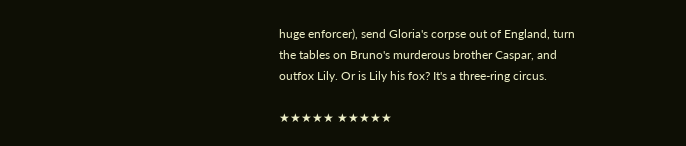huge enforcer), send Gloria's corpse out of England, turn the tables on Bruno's murderous brother Caspar, and outfox Lily. Or is Lily his fox? It's a three-ring circus.

★★★★★ ★★★★★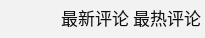最新评论 最热评论